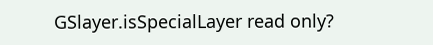GSlayer.isSpecialLayer read only?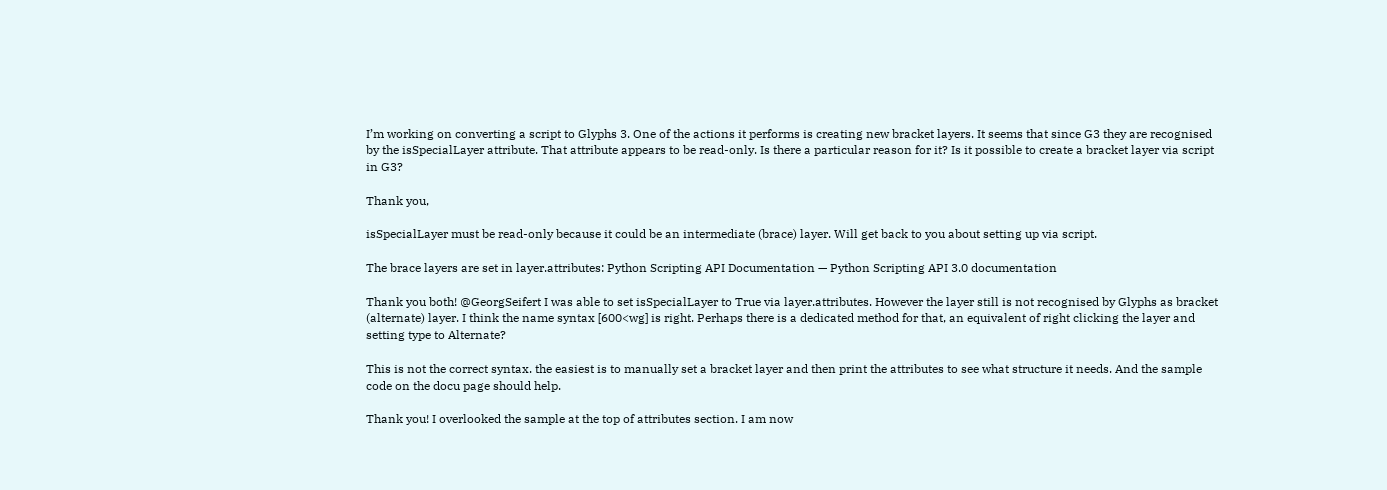I’m working on converting a script to Glyphs 3. One of the actions it performs is creating new bracket layers. It seems that since G3 they are recognised by the isSpecialLayer attribute. That attribute appears to be read-only. Is there a particular reason for it? Is it possible to create a bracket layer via script in G3?

Thank you,

isSpecialLayer must be read-only because it could be an intermediate (brace) layer. Will get back to you about setting up via script.

The brace layers are set in layer.attributes: Python Scripting API Documentation — Python Scripting API 3.0 documentation

Thank you both! @GeorgSeifert I was able to set isSpecialLayer to True via layer.attributes. However the layer still is not recognised by Glyphs as bracket (alternate) layer. I think the name syntax [600<wg] is right. Perhaps there is a dedicated method for that, an equivalent of right clicking the layer and setting type to Alternate?

This is not the correct syntax. the easiest is to manually set a bracket layer and then print the attributes to see what structure it needs. And the sample code on the docu page should help.

Thank you! I overlooked the sample at the top of attributes section. I am now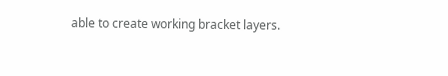able to create working bracket layers.